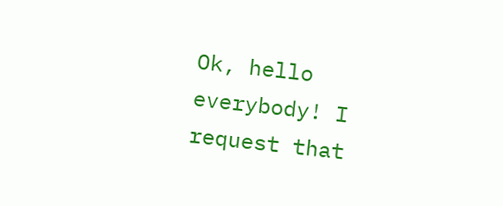Ok, hello everybody! I request that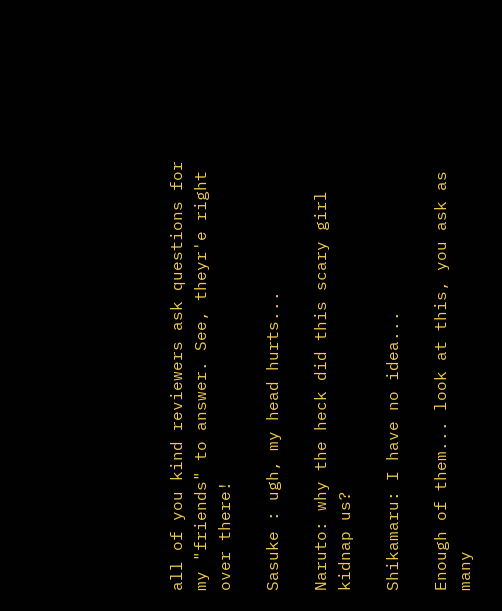all of you kind reviewers ask questions for my "friends" to answer. See, theyr'e right over there!

Sasuke : ugh, my head hurts...

Naruto: why the heck did this scary girl kidnap us?

Shikamaru: I have no idea...

Enough of them... look at this, you ask as many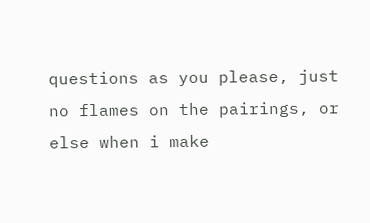questions as you please, just no flames on the pairings, or else when i make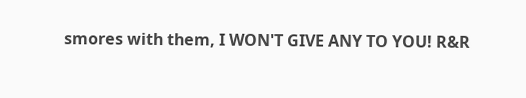smores with them, I WON'T GIVE ANY TO YOU! R&R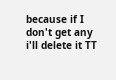because if I don't get any i'll delete it TT